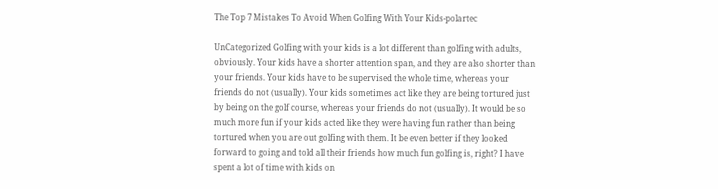The Top 7 Mistakes To Avoid When Golfing With Your Kids-polartec

UnCategorized Golfing with your kids is a lot different than golfing with adults, obviously. Your kids have a shorter attention span, and they are also shorter than your friends. Your kids have to be supervised the whole time, whereas your friends do not (usually). Your kids sometimes act like they are being tortured just by being on the golf course, whereas your friends do not (usually). It would be so much more fun if your kids acted like they were having fun rather than being tortured when you are out golfing with them. It be even better if they looked forward to going and told all their friends how much fun golfing is, right? I have spent a lot of time with kids on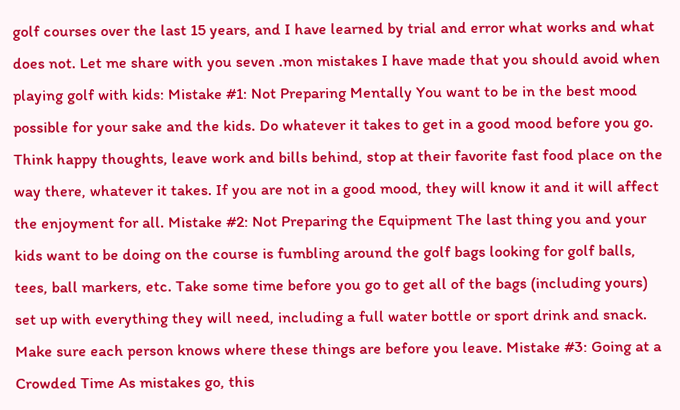golf courses over the last 15 years, and I have learned by trial and error what works and what does not. Let me share with you seven .mon mistakes I have made that you should avoid when playing golf with kids: Mistake #1: Not Preparing Mentally You want to be in the best mood possible for your sake and the kids. Do whatever it takes to get in a good mood before you go. Think happy thoughts, leave work and bills behind, stop at their favorite fast food place on the way there, whatever it takes. If you are not in a good mood, they will know it and it will affect the enjoyment for all. Mistake #2: Not Preparing the Equipment The last thing you and your kids want to be doing on the course is fumbling around the golf bags looking for golf balls, tees, ball markers, etc. Take some time before you go to get all of the bags (including yours) set up with everything they will need, including a full water bottle or sport drink and snack. Make sure each person knows where these things are before you leave. Mistake #3: Going at a Crowded Time As mistakes go, this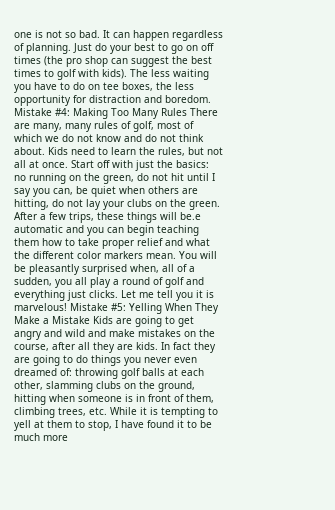one is not so bad. It can happen regardless of planning. Just do your best to go on off times (the pro shop can suggest the best times to golf with kids). The less waiting you have to do on tee boxes, the less opportunity for distraction and boredom. Mistake #4: Making Too Many Rules There are many, many rules of golf, most of which we do not know and do not think about. Kids need to learn the rules, but not all at once. Start off with just the basics: no running on the green, do not hit until I say you can, be quiet when others are hitting, do not lay your clubs on the green. After a few trips, these things will be.e automatic and you can begin teaching them how to take proper relief and what the different color markers mean. You will be pleasantly surprised when, all of a sudden, you all play a round of golf and everything just clicks. Let me tell you it is marvelous! Mistake #5: Yelling When They Make a Mistake Kids are going to get angry and wild and make mistakes on the course, after all they are kids. In fact they are going to do things you never even dreamed of: throwing golf balls at each other, slamming clubs on the ground, hitting when someone is in front of them, climbing trees, etc. While it is tempting to yell at them to stop, I have found it to be much more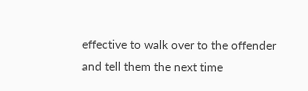effective to walk over to the offender and tell them the next time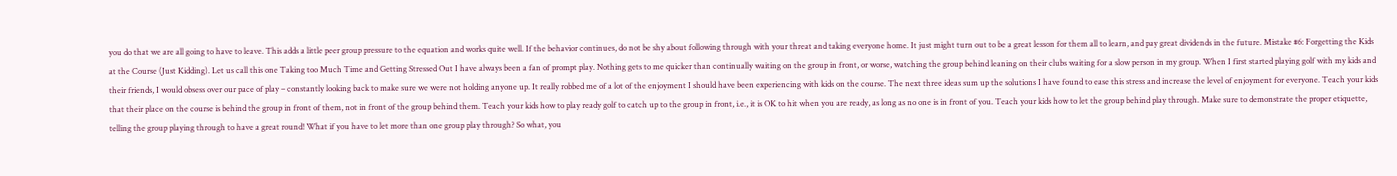you do that we are all going to have to leave. This adds a little peer group pressure to the equation and works quite well. If the behavior continues, do not be shy about following through with your threat and taking everyone home. It just might turn out to be a great lesson for them all to learn, and pay great dividends in the future. Mistake #6: Forgetting the Kids at the Course (Just Kidding). Let us call this one Taking too Much Time and Getting Stressed Out I have always been a fan of prompt play. Nothing gets to me quicker than continually waiting on the group in front, or worse, watching the group behind leaning on their clubs waiting for a slow person in my group. When I first started playing golf with my kids and their friends, I would obsess over our pace of play – constantly looking back to make sure we were not holding anyone up. It really robbed me of a lot of the enjoyment I should have been experiencing with kids on the course. The next three ideas sum up the solutions I have found to ease this stress and increase the level of enjoyment for everyone. Teach your kids that their place on the course is behind the group in front of them, not in front of the group behind them. Teach your kids how to play ready golf to catch up to the group in front, i.e., it is OK to hit when you are ready, as long as no one is in front of you. Teach your kids how to let the group behind play through. Make sure to demonstrate the proper etiquette, telling the group playing through to have a great round! What if you have to let more than one group play through? So what, you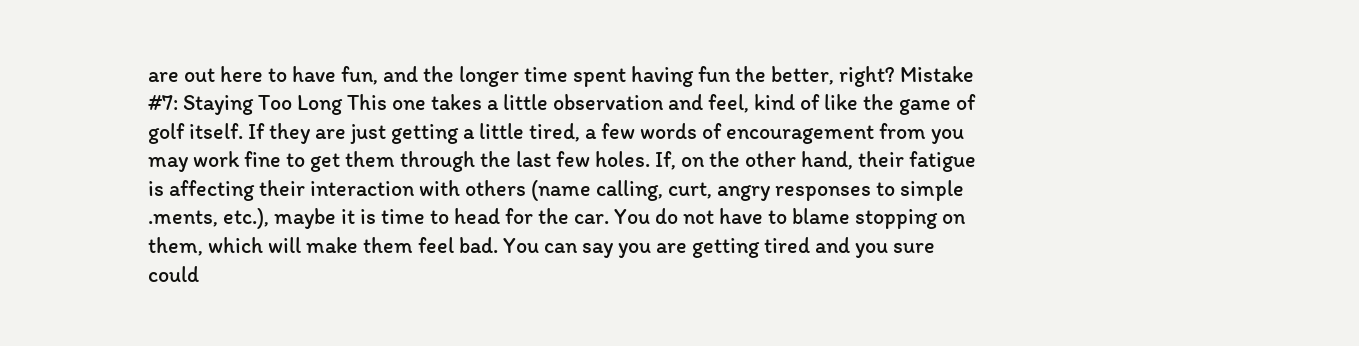are out here to have fun, and the longer time spent having fun the better, right? Mistake #7: Staying Too Long This one takes a little observation and feel, kind of like the game of golf itself. If they are just getting a little tired, a few words of encouragement from you may work fine to get them through the last few holes. If, on the other hand, their fatigue is affecting their interaction with others (name calling, curt, angry responses to simple .ments, etc.), maybe it is time to head for the car. You do not have to blame stopping on them, which will make them feel bad. You can say you are getting tired and you sure could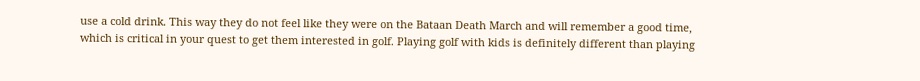use a cold drink. This way they do not feel like they were on the Bataan Death March and will remember a good time, which is critical in your quest to get them interested in golf. Playing golf with kids is definitely different than playing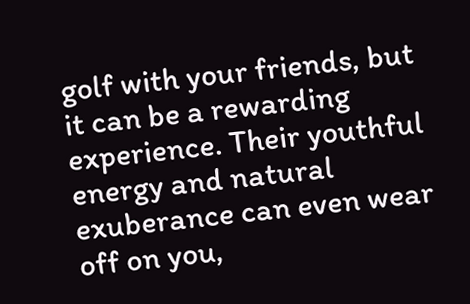golf with your friends, but it can be a rewarding experience. Their youthful energy and natural exuberance can even wear off on you,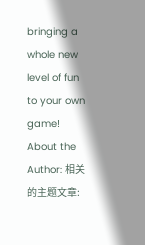bringing a whole new level of fun to your own game! About the Author: 相关的主题文章: